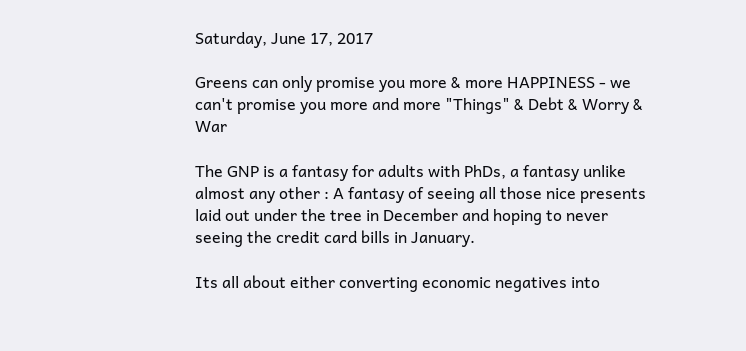Saturday, June 17, 2017

Greens can only promise you more & more HAPPINESS - we can't promise you more and more "Things" & Debt & Worry & War

The GNP is a fantasy for adults with PhDs, a fantasy unlike almost any other : A fantasy of seeing all those nice presents laid out under the tree in December and hoping to never seeing the credit card bills in January.

Its all about either converting economic negatives into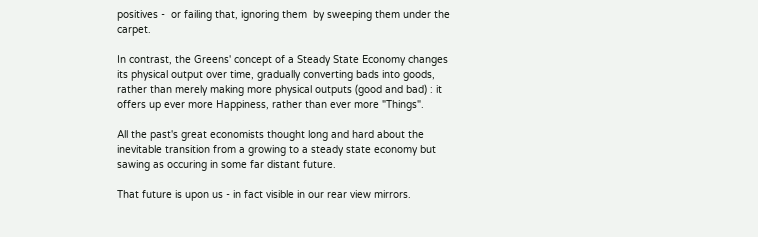positives -  or failing that, ignoring them  by sweeping them under the carpet.

In contrast, the Greens' concept of a Steady State Economy changes its physical output over time, gradually converting bads into goods, rather than merely making more physical outputs (good and bad) : it offers up ever more Happiness, rather than ever more "Things".

All the past's great economists thought long and hard about the inevitable transition from a growing to a steady state economy but sawing as occuring in some far distant future.

That future is upon us - in fact visible in our rear view mirrors.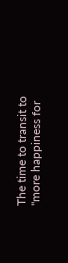The time to transit to "more happiness for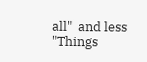all"  and less "Things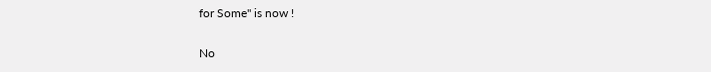for Some" is now !

No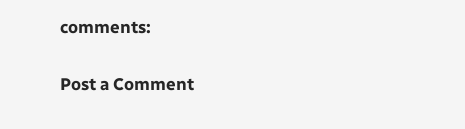comments:

Post a Comment